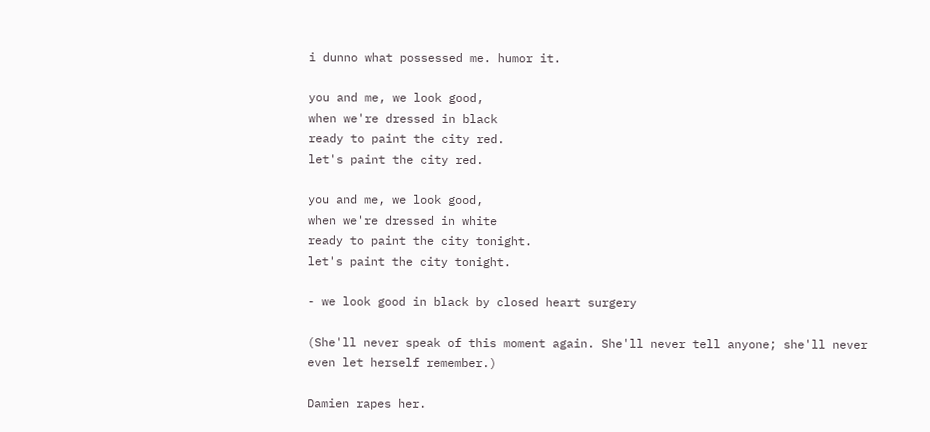i dunno what possessed me. humor it.

you and me, we look good,
when we're dressed in black
ready to paint the city red.
let's paint the city red.

you and me, we look good,
when we're dressed in white
ready to paint the city tonight.
let's paint the city tonight.

- we look good in black by closed heart surgery

(She'll never speak of this moment again. She'll never tell anyone; she'll never even let herself remember.)

Damien rapes her.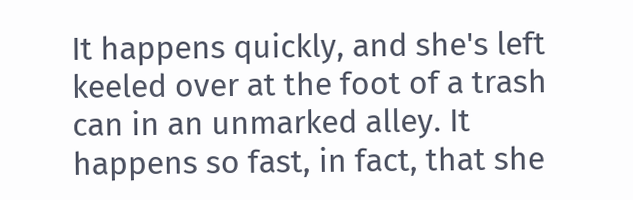It happens quickly, and she's left keeled over at the foot of a trash can in an unmarked alley. It happens so fast, in fact, that she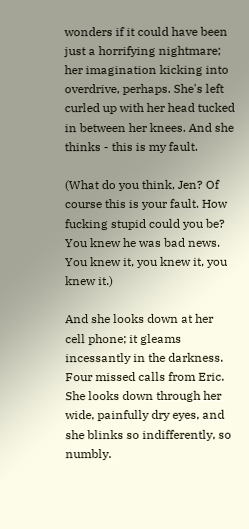wonders if it could have been just a horrifying nightmare; her imagination kicking into overdrive, perhaps. She's left curled up with her head tucked in between her knees. And she thinks - this is my fault.

(What do you think, Jen? Of course this is your fault. How fucking stupid could you be? You knew he was bad news. You knew it, you knew it, you knew it.)

And she looks down at her cell phone; it gleams incessantly in the darkness. Four missed calls from Eric. She looks down through her wide, painfully dry eyes, and she blinks so indifferently, so numbly.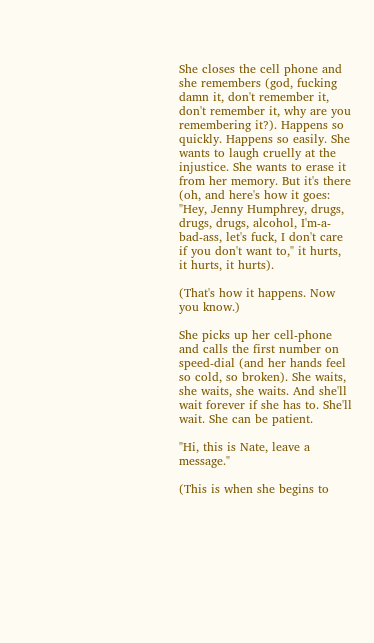She closes the cell phone and she remembers (god, fucking damn it, don't remember it, don't remember it, why are you remembering it?). Happens so quickly. Happens so easily. She wants to laugh cruelly at the injustice. She wants to erase it from her memory. But it's there (oh, and here's how it goes: "Hey, Jenny Humphrey, drugs, drugs, drugs, alcohol, I'm-a-bad-ass, let's fuck, I don't care if you don't want to," it hurts, it hurts, it hurts).

(That's how it happens. Now you know.)

She picks up her cell-phone and calls the first number on speed-dial (and her hands feel so cold, so broken). She waits, she waits, she waits. And she'll wait forever if she has to. She'll wait. She can be patient.

"Hi, this is Nate, leave a message."

(This is when she begins to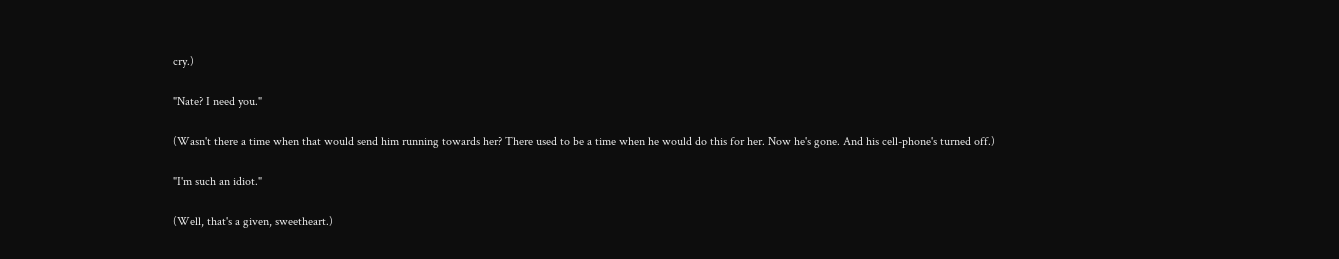cry.)

"Nate? I need you."

(Wasn't there a time when that would send him running towards her? There used to be a time when he would do this for her. Now he's gone. And his cell-phone's turned off.)

"I'm such an idiot."

(Well, that's a given, sweetheart.)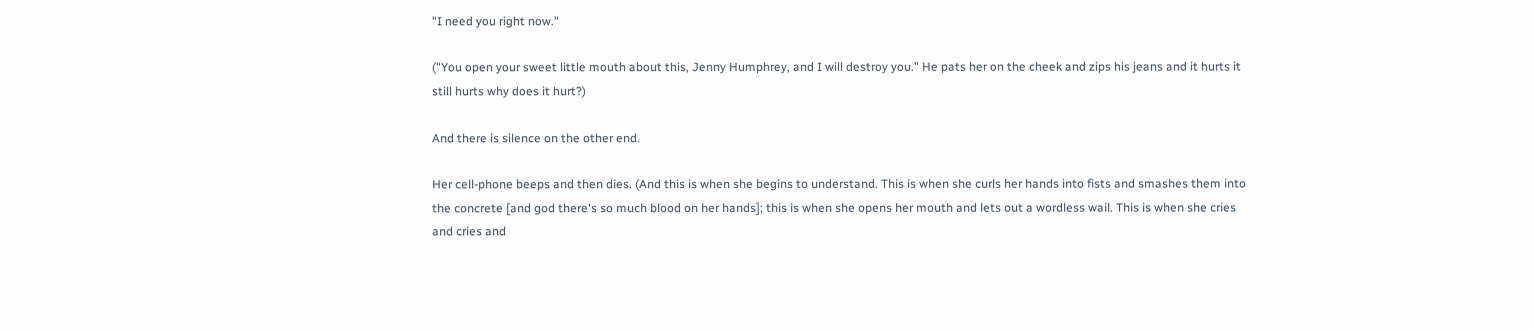"I need you right now."

("You open your sweet little mouth about this, Jenny Humphrey, and I will destroy you." He pats her on the cheek and zips his jeans and it hurts it still hurts why does it hurt?)

And there is silence on the other end.

Her cell-phone beeps and then dies. (And this is when she begins to understand. This is when she curls her hands into fists and smashes them into the concrete [and god there's so much blood on her hands]; this is when she opens her mouth and lets out a wordless wail. This is when she cries and cries and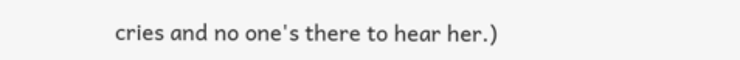cries and no one's there to hear her.)